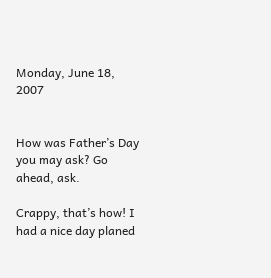Monday, June 18, 2007


How was Father’s Day you may ask? Go ahead, ask.

Crappy, that’s how! I had a nice day planed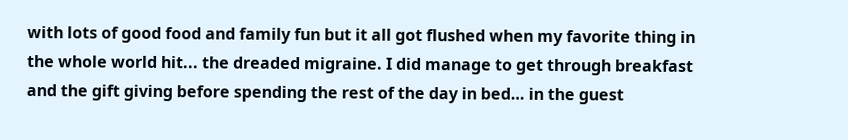with lots of good food and family fun but it all got flushed when my favorite thing in the whole world hit... the dreaded migraine. I did manage to get through breakfast and the gift giving before spending the rest of the day in bed… in the guest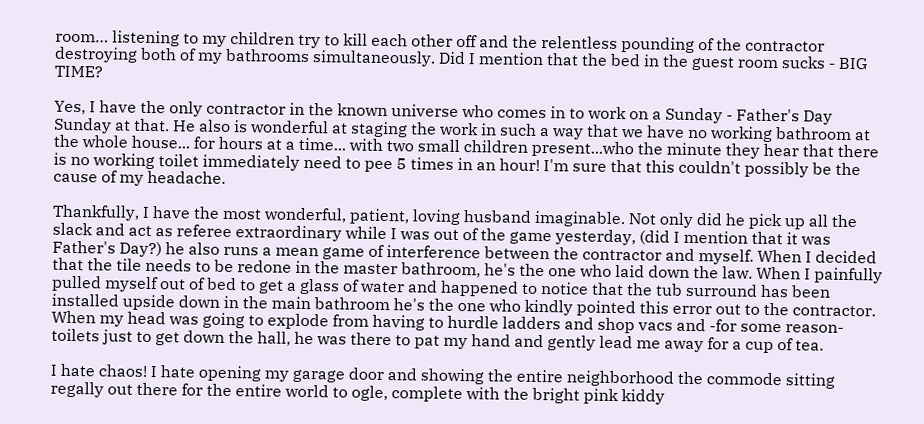room… listening to my children try to kill each other off and the relentless pounding of the contractor destroying both of my bathrooms simultaneously. Did I mention that the bed in the guest room sucks - BIG TIME?

Yes, I have the only contractor in the known universe who comes in to work on a Sunday - Father's Day Sunday at that. He also is wonderful at staging the work in such a way that we have no working bathroom at the whole house... for hours at a time... with two small children present...who the minute they hear that there is no working toilet immediately need to pee 5 times in an hour! I'm sure that this couldn't possibly be the cause of my headache.

Thankfully, I have the most wonderful, patient, loving husband imaginable. Not only did he pick up all the slack and act as referee extraordinary while I was out of the game yesterday, (did I mention that it was Father's Day?) he also runs a mean game of interference between the contractor and myself. When I decided that the tile needs to be redone in the master bathroom, he's the one who laid down the law. When I painfully pulled myself out of bed to get a glass of water and happened to notice that the tub surround has been installed upside down in the main bathroom he's the one who kindly pointed this error out to the contractor. When my head was going to explode from having to hurdle ladders and shop vacs and -for some reason- toilets just to get down the hall, he was there to pat my hand and gently lead me away for a cup of tea.

I hate chaos! I hate opening my garage door and showing the entire neighborhood the commode sitting regally out there for the entire world to ogle, complete with the bright pink kiddy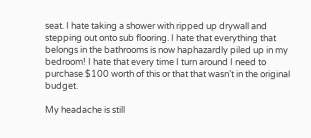seat. I hate taking a shower with ripped up drywall and stepping out onto sub flooring. I hate that everything that belongs in the bathrooms is now haphazardly piled up in my bedroom! I hate that every time I turn around I need to purchase $100 worth of this or that that wasn’t in the original budget.

My headache is still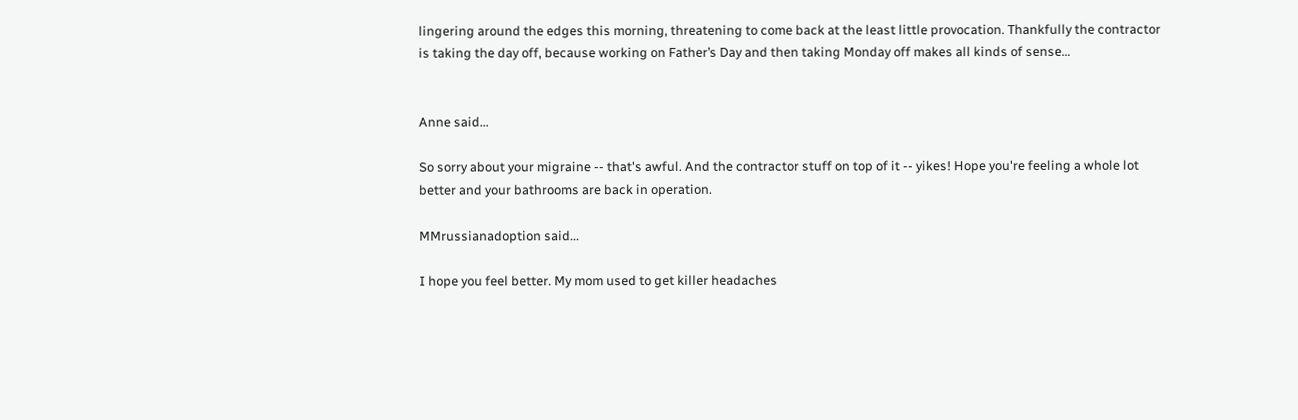lingering around the edges this morning, threatening to come back at the least little provocation. Thankfully the contractor is taking the day off, because working on Father’s Day and then taking Monday off makes all kinds of sense…


Anne said...

So sorry about your migraine -- that's awful. And the contractor stuff on top of it -- yikes! Hope you're feeling a whole lot better and your bathrooms are back in operation.

MMrussianadoption said...

I hope you feel better. My mom used to get killer headaches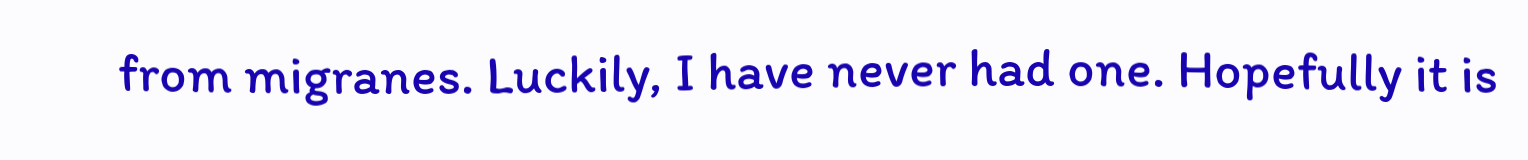from migranes. Luckily, I have never had one. Hopefully it is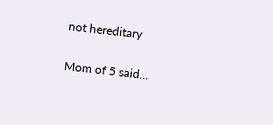not hereditary

Mom of 5 said...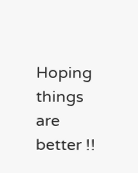Hoping things are better !!